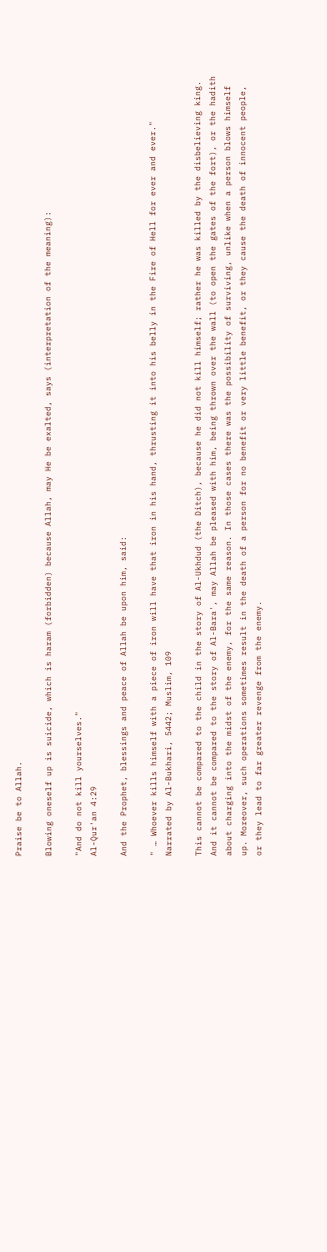Praise be to Allah.

Blowing oneself up is suicide, which is haram (forbidden) because Allah, may He be exalted, says (interpretation of the meaning):

"And do not kill yourselves."
Al-Qur'an 4:29

And the Prophet, blessings and peace of Allah be upon him, said:

" … Whoever kills himself with a piece of iron will have that iron in his hand, thrusting it into his belly in the Fire of Hell for ever and ever."
Narrated by Al-Bukhari, 5442; Muslim, 109

This cannot be compared to the child in the story of Al-Ukhdud (the Ditch), because he did not kill himself; rather he was killed by the disbelieving king. And it cannot be compared to the story of Al-Bara', may Allah be pleased with him, being thrown over the wall (to open the gates of the fort), or the hadith about charging into the midst of the enemy, for the same reason. In those cases there was the possibility of surviving, unlike when a person blows himself up. Moreover, such operations sometimes result in the death of a person for no benefit or very little benefit, or they cause the death of innocent people, or they lead to far greater revenge from the enemy.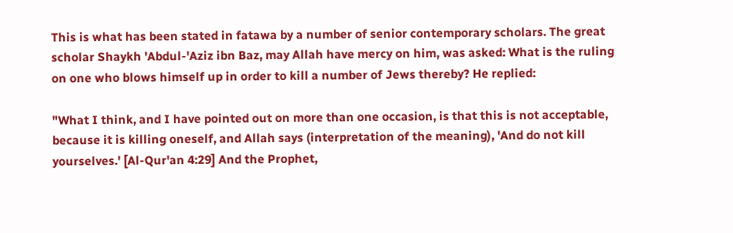This is what has been stated in fatawa by a number of senior contemporary scholars. The great scholar Shaykh 'Abdul-'Aziz ibn Baz, may Allah have mercy on him, was asked: What is the ruling on one who blows himself up in order to kill a number of Jews thereby? He replied:

"What I think, and I have pointed out on more than one occasion, is that this is not acceptable, because it is killing oneself, and Allah says (interpretation of the meaning), 'And do not kill yourselves.' [Al-Qur'an 4:29] And the Prophet,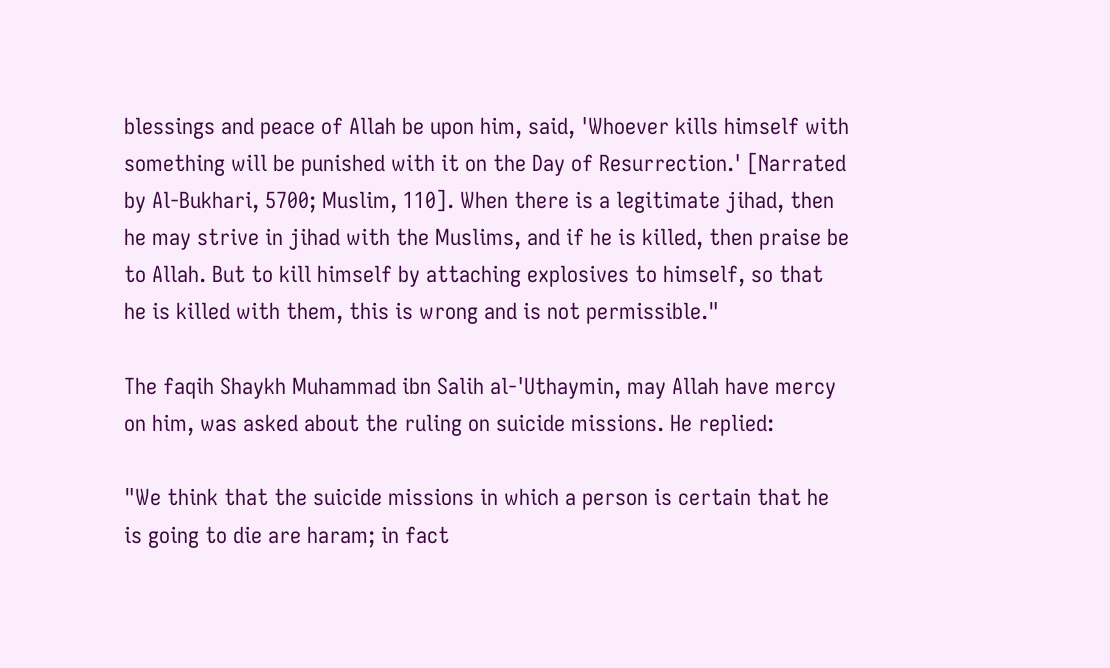blessings and peace of Allah be upon him, said, 'Whoever kills himself with something will be punished with it on the Day of Resurrection.' [Narrated by Al-Bukhari, 5700; Muslim, 110]. When there is a legitimate jihad, then he may strive in jihad with the Muslims, and if he is killed, then praise be to Allah. But to kill himself by attaching explosives to himself, so that he is killed with them, this is wrong and is not permissible."

The faqih Shaykh Muhammad ibn Salih al-'Uthaymin, may Allah have mercy on him, was asked about the ruling on suicide missions. He replied:

"We think that the suicide missions in which a person is certain that he is going to die are haram; in fact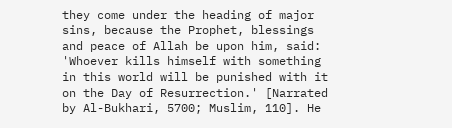they come under the heading of major sins, because the Prophet, blessings and peace of Allah be upon him, said: 'Whoever kills himself with something in this world will be punished with it on the Day of Resurrection.' [Narrated by Al-Bukhari, 5700; Muslim, 110]. He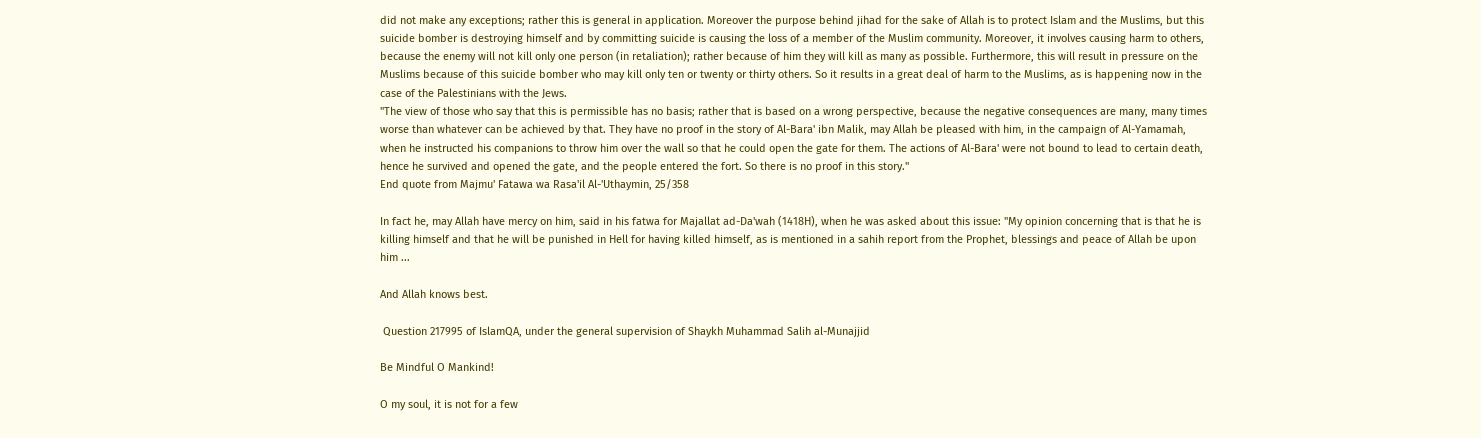did not make any exceptions; rather this is general in application. Moreover the purpose behind jihad for the sake of Allah is to protect Islam and the Muslims, but this suicide bomber is destroying himself and by committing suicide is causing the loss of a member of the Muslim community. Moreover, it involves causing harm to others, because the enemy will not kill only one person (in retaliation); rather because of him they will kill as many as possible. Furthermore, this will result in pressure on the Muslims because of this suicide bomber who may kill only ten or twenty or thirty others. So it results in a great deal of harm to the Muslims, as is happening now in the case of the Palestinians with the Jews.
"The view of those who say that this is permissible has no basis; rather that is based on a wrong perspective, because the negative consequences are many, many times worse than whatever can be achieved by that. They have no proof in the story of Al-Bara' ibn Malik, may Allah be pleased with him, in the campaign of Al-Yamamah, when he instructed his companions to throw him over the wall so that he could open the gate for them. The actions of Al-Bara' were not bound to lead to certain death, hence he survived and opened the gate, and the people entered the fort. So there is no proof in this story."
End quote from Majmu' Fatawa wa Rasa'il Al-'Uthaymin, 25/358

In fact he, may Allah have mercy on him, said in his fatwa for Majallat ad-Da'wah (1418H), when he was asked about this issue: "My opinion concerning that is that he is killing himself and that he will be punished in Hell for having killed himself, as is mentioned in a sahih report from the Prophet, blessings and peace of Allah be upon him ...

And Allah knows best.

 Question 217995 of IslamQA, under the general supervision of Shaykh Muhammad Salih al-Munajjid

Be Mindful O Mankind!

O my soul, it is not for a few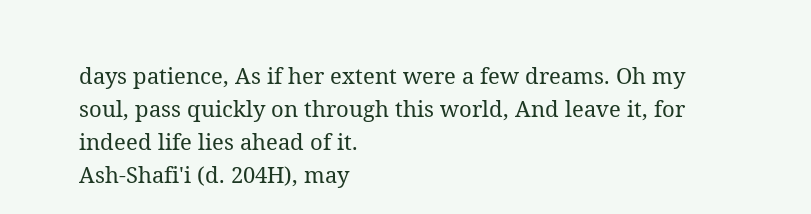days patience, As if her extent were a few dreams. Oh my soul, pass quickly on through this world, And leave it, for indeed life lies ahead of it.
Ash-Shafi'i (d. 204H), may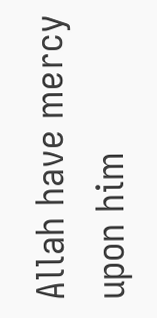Allah have mercy upon him